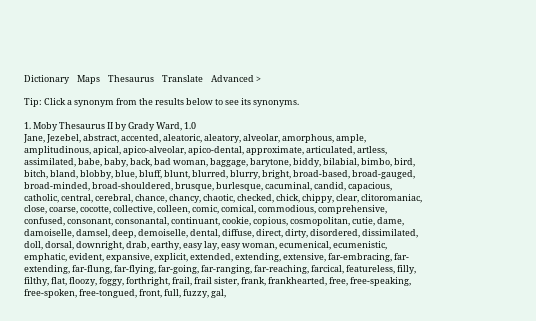Dictionary    Maps    Thesaurus    Translate    Advanced >

Tip: Click a synonym from the results below to see its synonyms.

1. Moby Thesaurus II by Grady Ward, 1.0
Jane, Jezebel, abstract, accented, aleatoric, aleatory, alveolar, amorphous, ample, amplitudinous, apical, apico-alveolar, apico-dental, approximate, articulated, artless, assimilated, babe, baby, back, bad woman, baggage, barytone, biddy, bilabial, bimbo, bird, bitch, bland, blobby, blue, bluff, blunt, blurred, blurry, bright, broad-based, broad-gauged, broad-minded, broad-shouldered, brusque, burlesque, cacuminal, candid, capacious, catholic, central, cerebral, chance, chancy, chaotic, checked, chick, chippy, clear, clitoromaniac, close, coarse, cocotte, collective, colleen, comic, comical, commodious, comprehensive, confused, consonant, consonantal, continuant, cookie, copious, cosmopolitan, cutie, dame, damoiselle, damsel, deep, demoiselle, dental, diffuse, direct, dirty, disordered, dissimilated, doll, dorsal, downright, drab, earthy, easy lay, easy woman, ecumenical, ecumenistic, emphatic, evident, expansive, explicit, extended, extending, extensive, far-embracing, far-extending, far-flung, far-flying, far-going, far-ranging, far-reaching, farcical, featureless, filly, filthy, flat, floozy, foggy, forthright, frail, frail sister, frank, frankhearted, free, free-speaking, free-spoken, free-tongued, front, full, fuzzy, gal,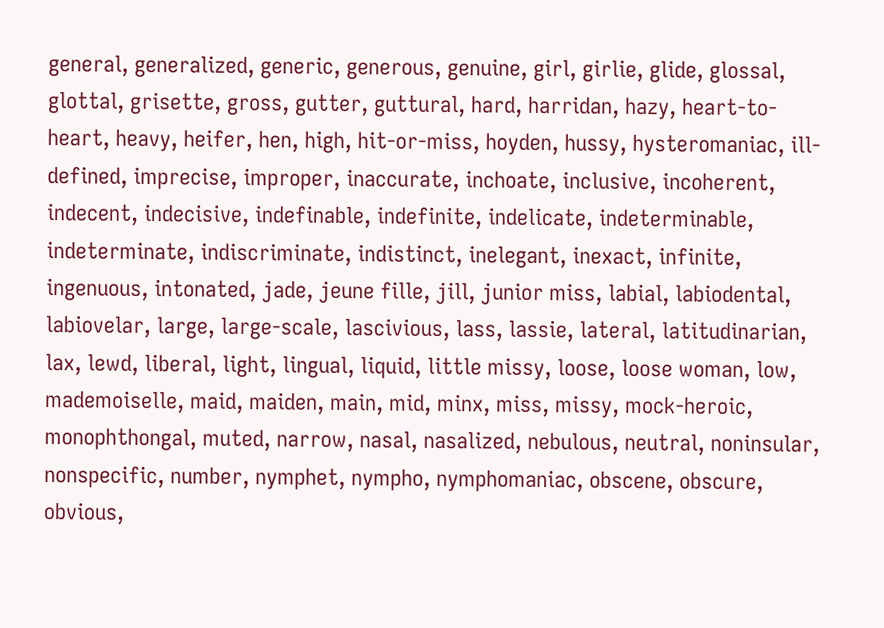general, generalized, generic, generous, genuine, girl, girlie, glide, glossal, glottal, grisette, gross, gutter, guttural, hard, harridan, hazy, heart-to-heart, heavy, heifer, hen, high, hit-or-miss, hoyden, hussy, hysteromaniac, ill-defined, imprecise, improper, inaccurate, inchoate, inclusive, incoherent, indecent, indecisive, indefinable, indefinite, indelicate, indeterminable, indeterminate, indiscriminate, indistinct, inelegant, inexact, infinite, ingenuous, intonated, jade, jeune fille, jill, junior miss, labial, labiodental, labiovelar, large, large-scale, lascivious, lass, lassie, lateral, latitudinarian, lax, lewd, liberal, light, lingual, liquid, little missy, loose, loose woman, low, mademoiselle, maid, maiden, main, mid, minx, miss, missy, mock-heroic, monophthongal, muted, narrow, nasal, nasalized, nebulous, neutral, noninsular, nonspecific, number, nymphet, nympho, nymphomaniac, obscene, obscure, obvious,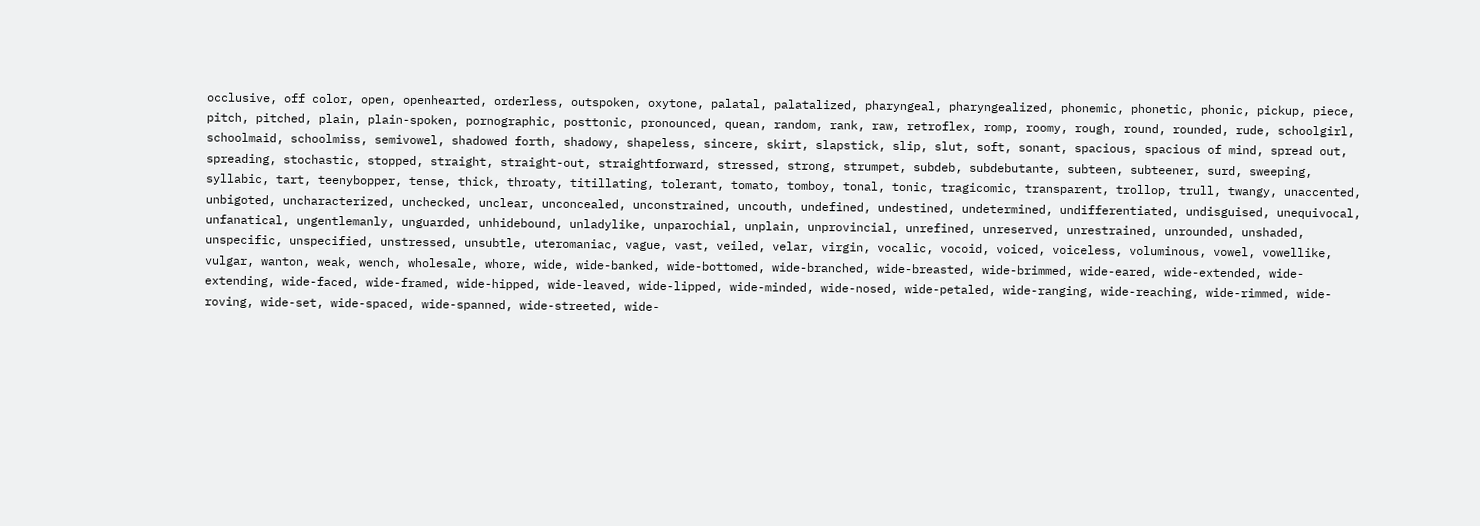occlusive, off color, open, openhearted, orderless, outspoken, oxytone, palatal, palatalized, pharyngeal, pharyngealized, phonemic, phonetic, phonic, pickup, piece, pitch, pitched, plain, plain-spoken, pornographic, posttonic, pronounced, quean, random, rank, raw, retroflex, romp, roomy, rough, round, rounded, rude, schoolgirl, schoolmaid, schoolmiss, semivowel, shadowed forth, shadowy, shapeless, sincere, skirt, slapstick, slip, slut, soft, sonant, spacious, spacious of mind, spread out, spreading, stochastic, stopped, straight, straight-out, straightforward, stressed, strong, strumpet, subdeb, subdebutante, subteen, subteener, surd, sweeping, syllabic, tart, teenybopper, tense, thick, throaty, titillating, tolerant, tomato, tomboy, tonal, tonic, tragicomic, transparent, trollop, trull, twangy, unaccented, unbigoted, uncharacterized, unchecked, unclear, unconcealed, unconstrained, uncouth, undefined, undestined, undetermined, undifferentiated, undisguised, unequivocal, unfanatical, ungentlemanly, unguarded, unhidebound, unladylike, unparochial, unplain, unprovincial, unrefined, unreserved, unrestrained, unrounded, unshaded, unspecific, unspecified, unstressed, unsubtle, uteromaniac, vague, vast, veiled, velar, virgin, vocalic, vocoid, voiced, voiceless, voluminous, vowel, vowellike, vulgar, wanton, weak, wench, wholesale, whore, wide, wide-banked, wide-bottomed, wide-branched, wide-breasted, wide-brimmed, wide-eared, wide-extended, wide-extending, wide-faced, wide-framed, wide-hipped, wide-leaved, wide-lipped, wide-minded, wide-nosed, wide-petaled, wide-ranging, wide-reaching, wide-rimmed, wide-roving, wide-set, wide-spaced, wide-spanned, wide-streeted, wide-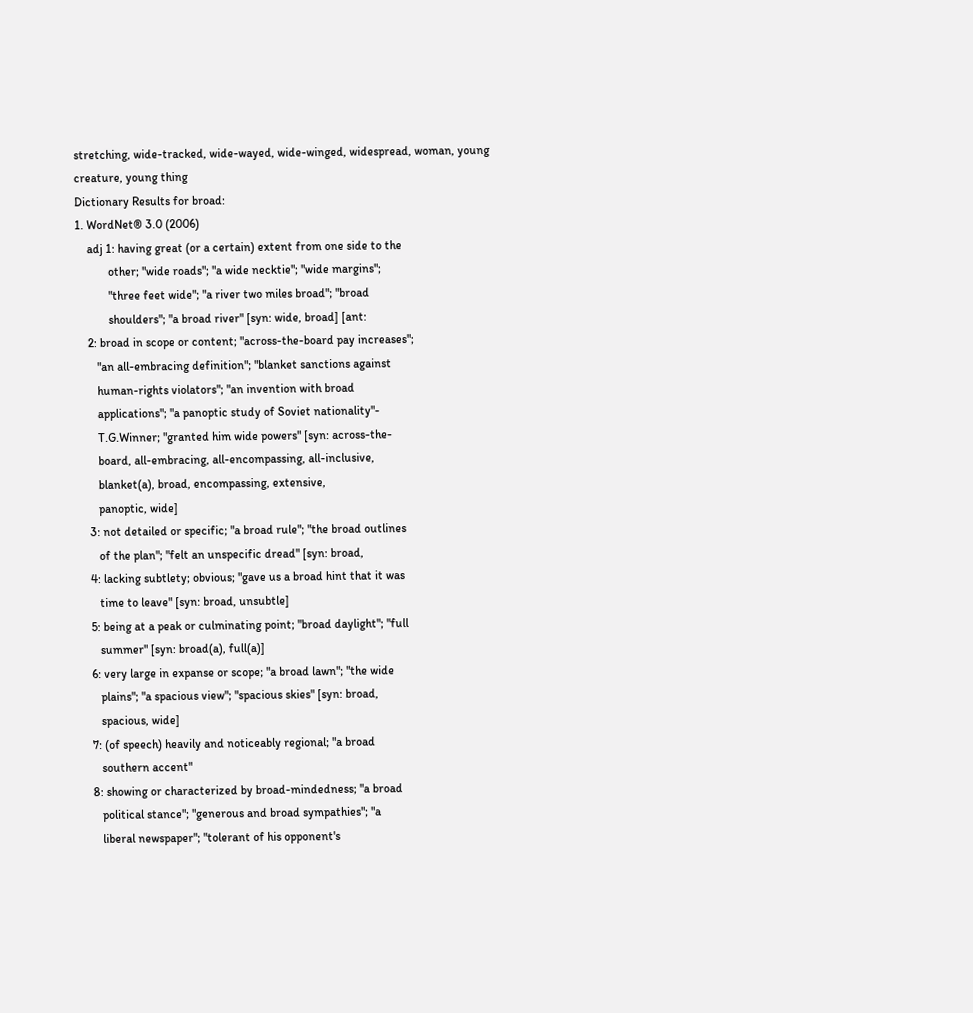stretching, wide-tracked, wide-wayed, wide-winged, widespread, woman, young creature, young thing
Dictionary Results for broad:
1. WordNet® 3.0 (2006)
    adj 1: having great (or a certain) extent from one side to the
           other; "wide roads"; "a wide necktie"; "wide margins";
           "three feet wide"; "a river two miles broad"; "broad
           shoulders"; "a broad river" [syn: wide, broad] [ant:
    2: broad in scope or content; "across-the-board pay increases";
       "an all-embracing definition"; "blanket sanctions against
       human-rights violators"; "an invention with broad
       applications"; "a panoptic study of Soviet nationality"-
       T.G.Winner; "granted him wide powers" [syn: across-the-
       board, all-embracing, all-encompassing, all-inclusive,
       blanket(a), broad, encompassing, extensive,
       panoptic, wide]
    3: not detailed or specific; "a broad rule"; "the broad outlines
       of the plan"; "felt an unspecific dread" [syn: broad,
    4: lacking subtlety; obvious; "gave us a broad hint that it was
       time to leave" [syn: broad, unsubtle]
    5: being at a peak or culminating point; "broad daylight"; "full
       summer" [syn: broad(a), full(a)]
    6: very large in expanse or scope; "a broad lawn"; "the wide
       plains"; "a spacious view"; "spacious skies" [syn: broad,
       spacious, wide]
    7: (of speech) heavily and noticeably regional; "a broad
       southern accent"
    8: showing or characterized by broad-mindedness; "a broad
       political stance"; "generous and broad sympathies"; "a
       liberal newspaper"; "tolerant of his opponent's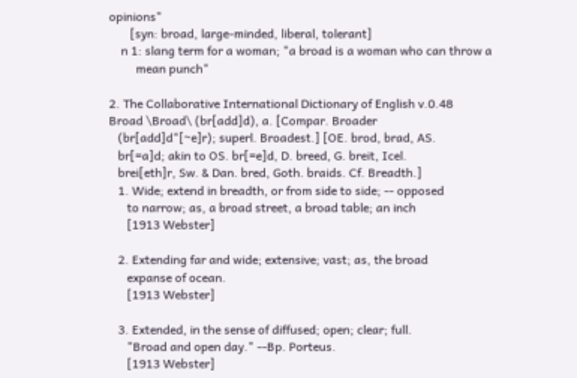opinions"
       [syn: broad, large-minded, liberal, tolerant]
    n 1: slang term for a woman; "a broad is a woman who can throw a
         mean punch"

2. The Collaborative International Dictionary of English v.0.48
Broad \Broad\ (br[add]d), a. [Compar. Broader
   (br[add]d"[~e]r); superl. Broadest.] [OE. brod, brad, AS.
   br[=a]d; akin to OS. br[=e]d, D. breed, G. breit, Icel.
   brei[eth]r, Sw. & Dan. bred, Goth. braids. Cf. Breadth.]
   1. Wide; extend in breadth, or from side to side; -- opposed
      to narrow; as, a broad street, a broad table; an inch
      [1913 Webster]

   2. Extending far and wide; extensive; vast; as, the broad
      expanse of ocean.
      [1913 Webster]

   3. Extended, in the sense of diffused; open; clear; full.
      "Broad and open day." --Bp. Porteus.
      [1913 Webster]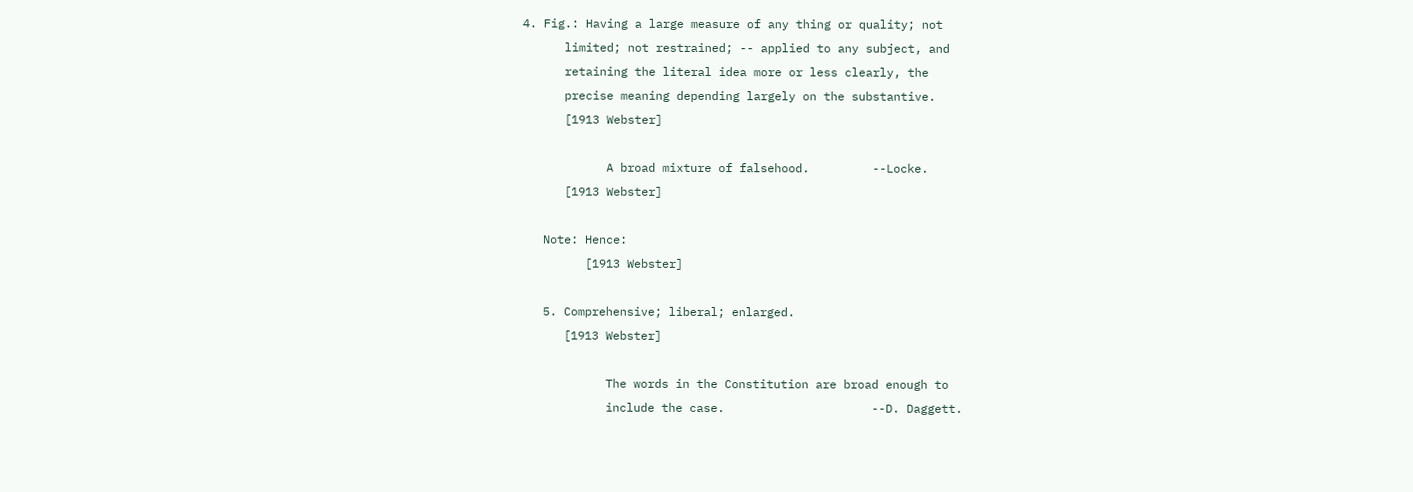4. Fig.: Having a large measure of any thing or quality; not
      limited; not restrained; -- applied to any subject, and
      retaining the literal idea more or less clearly, the
      precise meaning depending largely on the substantive.
      [1913 Webster]

            A broad mixture of falsehood.         --Locke.
      [1913 Webster]

   Note: Hence:
         [1913 Webster]

   5. Comprehensive; liberal; enlarged.
      [1913 Webster]

            The words in the Constitution are broad enough to
            include the case.                     --D. Daggett.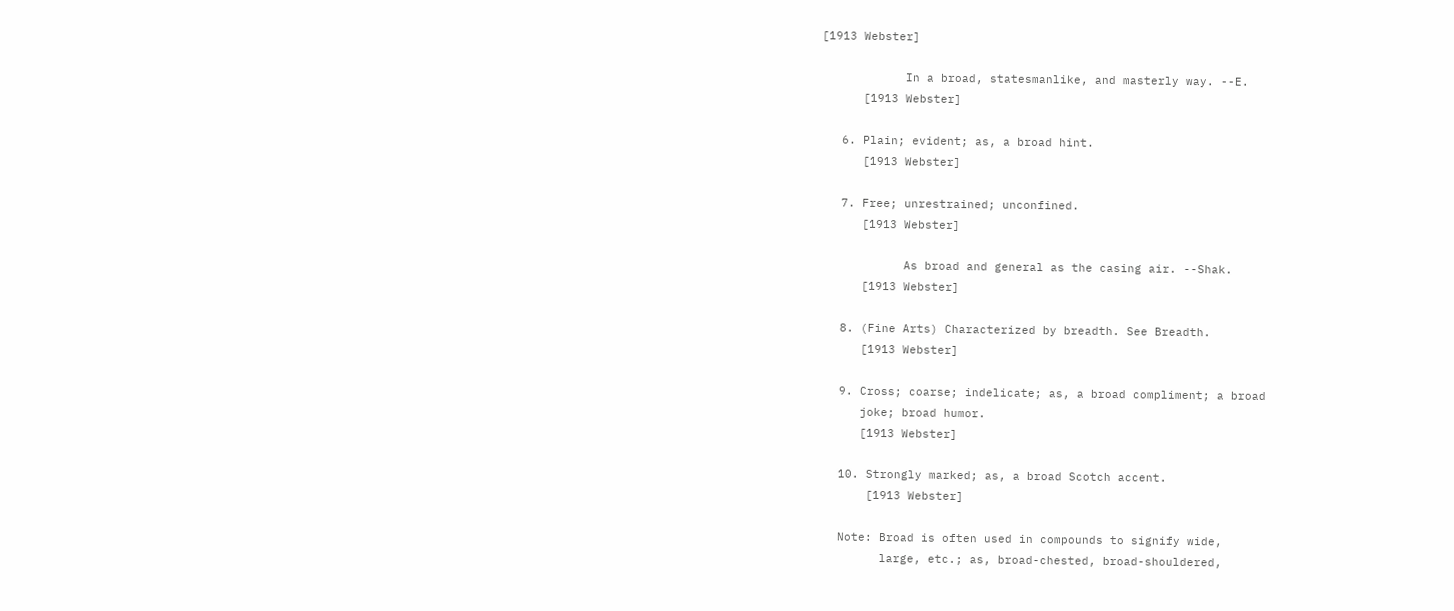[1913 Webster]

            In a broad, statesmanlike, and masterly way. --E.
      [1913 Webster]

   6. Plain; evident; as, a broad hint.
      [1913 Webster]

   7. Free; unrestrained; unconfined.
      [1913 Webster]

            As broad and general as the casing air. --Shak.
      [1913 Webster]

   8. (Fine Arts) Characterized by breadth. See Breadth.
      [1913 Webster]

   9. Cross; coarse; indelicate; as, a broad compliment; a broad
      joke; broad humor.
      [1913 Webster]

   10. Strongly marked; as, a broad Scotch accent.
       [1913 Webster]

   Note: Broad is often used in compounds to signify wide,
         large, etc.; as, broad-chested, broad-shouldered,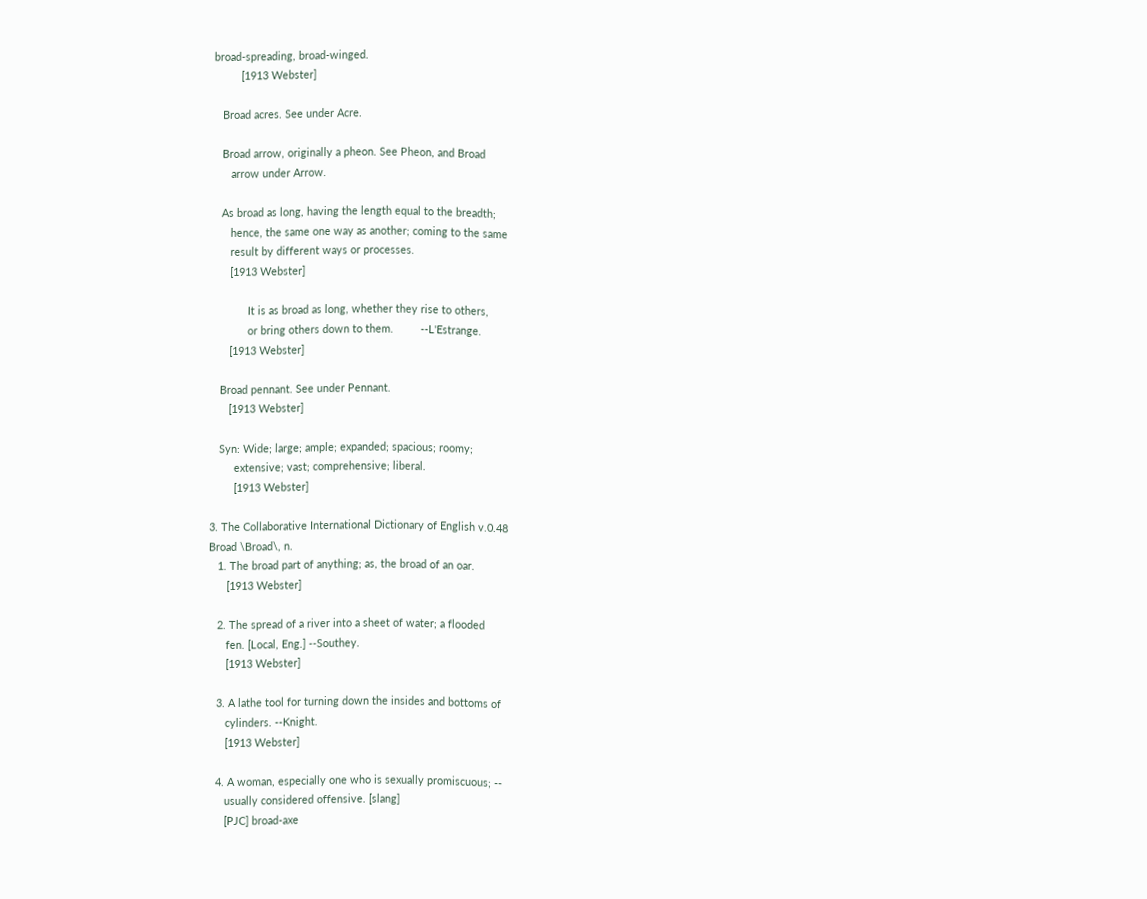broad-spreading, broad-winged.
         [1913 Webster]

   Broad acres. See under Acre.

   Broad arrow, originally a pheon. See Pheon, and Broad
      arrow under Arrow.

   As broad as long, having the length equal to the breadth;
      hence, the same one way as another; coming to the same
      result by different ways or processes.
      [1913 Webster]

            It is as broad as long, whether they rise to others,
            or bring others down to them.         --L'Estrange.
      [1913 Webster]

   Broad pennant. See under Pennant.
      [1913 Webster]

   Syn: Wide; large; ample; expanded; spacious; roomy;
        extensive; vast; comprehensive; liberal.
        [1913 Webster]

3. The Collaborative International Dictionary of English v.0.48
Broad \Broad\, n.
   1. The broad part of anything; as, the broad of an oar.
      [1913 Webster]

   2. The spread of a river into a sheet of water; a flooded
      fen. [Local, Eng.] --Southey.
      [1913 Webster]

   3. A lathe tool for turning down the insides and bottoms of
      cylinders. --Knight.
      [1913 Webster]

   4. A woman, especially one who is sexually promiscuous; --
      usually considered offensive. [slang]
      [PJC] broad-axe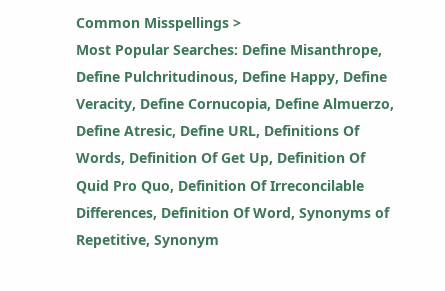Common Misspellings >
Most Popular Searches: Define Misanthrope, Define Pulchritudinous, Define Happy, Define Veracity, Define Cornucopia, Define Almuerzo, Define Atresic, Define URL, Definitions Of Words, Definition Of Get Up, Definition Of Quid Pro Quo, Definition Of Irreconcilable Differences, Definition Of Word, Synonyms of Repetitive, Synonym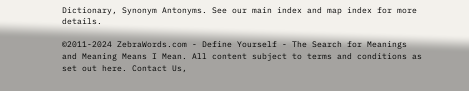Dictionary, Synonym Antonyms. See our main index and map index for more details.

©2011-2024 ZebraWords.com - Define Yourself - The Search for Meanings and Meaning Means I Mean. All content subject to terms and conditions as set out here. Contact Us,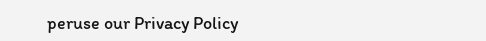peruse our Privacy Policy